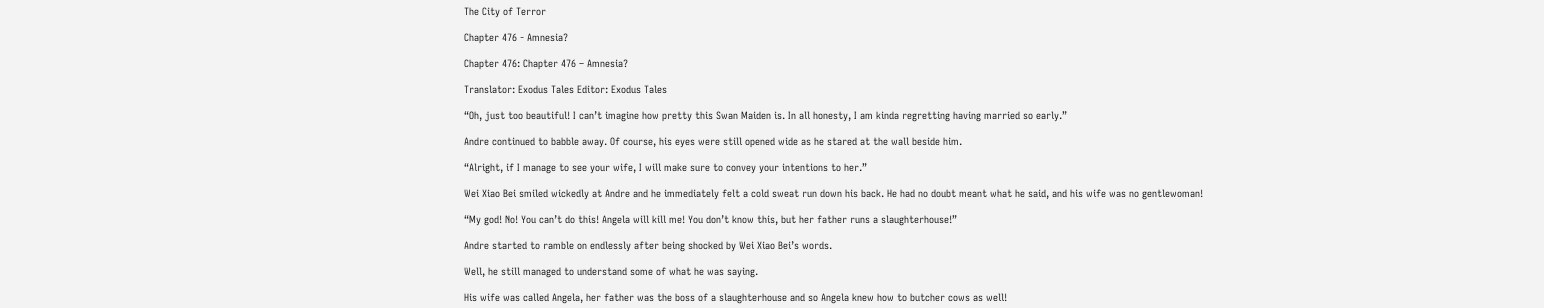The City of Terror

Chapter 476 - Amnesia?

Chapter 476: Chapter 476 – Amnesia?

Translator: Exodus Tales Editor: Exodus Tales

“Oh, just too beautiful! I can’t imagine how pretty this Swan Maiden is. In all honesty, I am kinda regretting having married so early.”

Andre continued to babble away. Of course, his eyes were still opened wide as he stared at the wall beside him.

“Alright, if I manage to see your wife, I will make sure to convey your intentions to her.”

Wei Xiao Bei smiled wickedly at Andre and he immediately felt a cold sweat run down his back. He had no doubt meant what he said, and his wife was no gentlewoman!

“My god! No! You can’t do this! Angela will kill me! You don’t know this, but her father runs a slaughterhouse!”

Andre started to ramble on endlessly after being shocked by Wei Xiao Bei’s words.

Well, he still managed to understand some of what he was saying.

His wife was called Angela, her father was the boss of a slaughterhouse and so Angela knew how to butcher cows as well!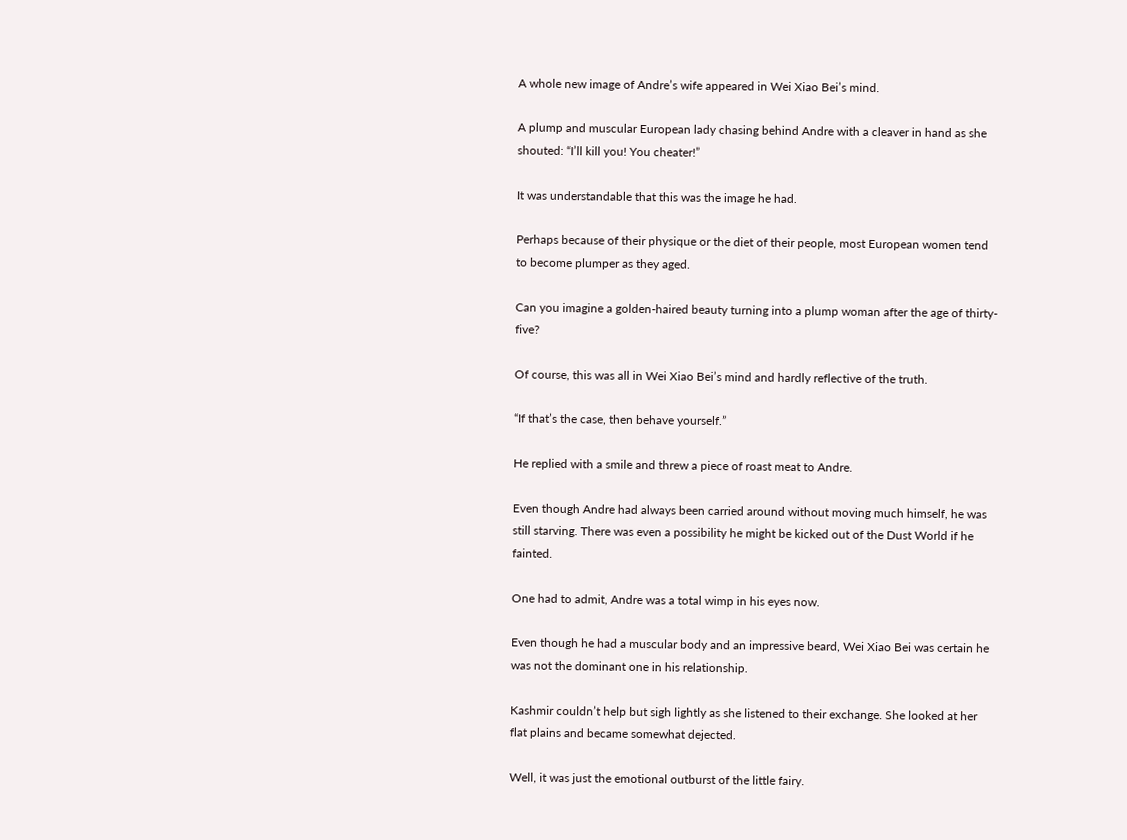A whole new image of Andre’s wife appeared in Wei Xiao Bei’s mind.

A plump and muscular European lady chasing behind Andre with a cleaver in hand as she shouted: “I’ll kill you! You cheater!”

It was understandable that this was the image he had.

Perhaps because of their physique or the diet of their people, most European women tend to become plumper as they aged.

Can you imagine a golden-haired beauty turning into a plump woman after the age of thirty-five?

Of course, this was all in Wei Xiao Bei’s mind and hardly reflective of the truth.

“If that’s the case, then behave yourself.”

He replied with a smile and threw a piece of roast meat to Andre.

Even though Andre had always been carried around without moving much himself, he was still starving. There was even a possibility he might be kicked out of the Dust World if he fainted.

One had to admit, Andre was a total wimp in his eyes now.

Even though he had a muscular body and an impressive beard, Wei Xiao Bei was certain he was not the dominant one in his relationship.

Kashmir couldn’t help but sigh lightly as she listened to their exchange. She looked at her flat plains and became somewhat dejected.

Well, it was just the emotional outburst of the little fairy.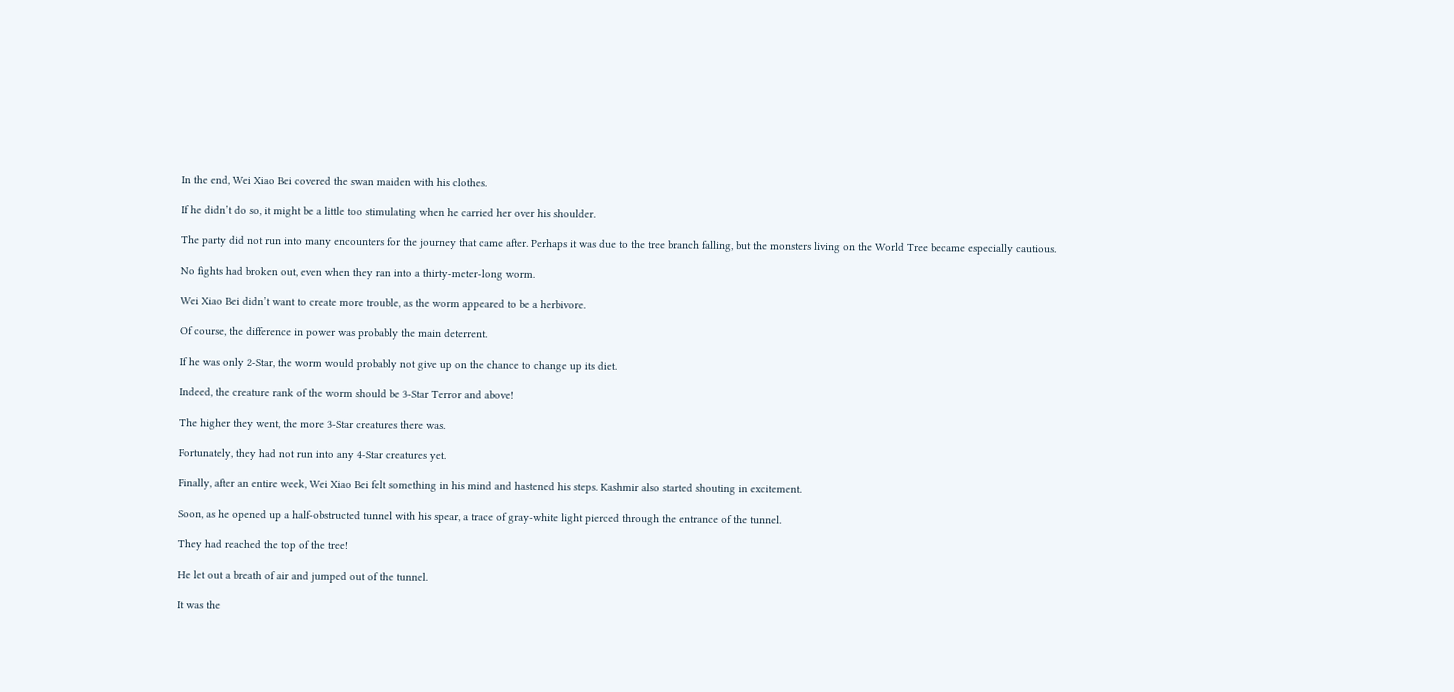In the end, Wei Xiao Bei covered the swan maiden with his clothes.

If he didn’t do so, it might be a little too stimulating when he carried her over his shoulder.

The party did not run into many encounters for the journey that came after. Perhaps it was due to the tree branch falling, but the monsters living on the World Tree became especially cautious.

No fights had broken out, even when they ran into a thirty-meter-long worm.

Wei Xiao Bei didn’t want to create more trouble, as the worm appeared to be a herbivore.

Of course, the difference in power was probably the main deterrent.

If he was only 2-Star, the worm would probably not give up on the chance to change up its diet.

Indeed, the creature rank of the worm should be 3-Star Terror and above!

The higher they went, the more 3-Star creatures there was.

Fortunately, they had not run into any 4-Star creatures yet.

Finally, after an entire week, Wei Xiao Bei felt something in his mind and hastened his steps. Kashmir also started shouting in excitement.

Soon, as he opened up a half-obstructed tunnel with his spear, a trace of gray-white light pierced through the entrance of the tunnel.

They had reached the top of the tree!

He let out a breath of air and jumped out of the tunnel.

It was the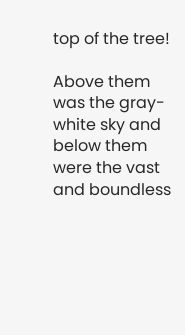top of the tree!

Above them was the gray-white sky and below them were the vast and boundless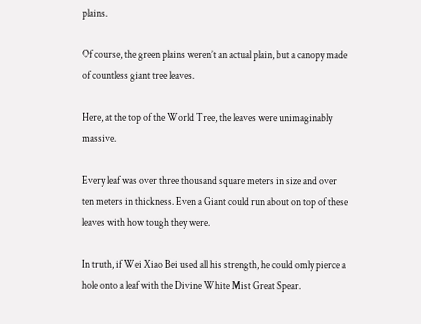plains.

Of course, the green plains weren’t an actual plain, but a canopy made of countless giant tree leaves.

Here, at the top of the World Tree, the leaves were unimaginably massive.

Every leaf was over three thousand square meters in size and over ten meters in thickness. Even a Giant could run about on top of these leaves with how tough they were.

In truth, if Wei Xiao Bei used all his strength, he could omly pierce a hole onto a leaf with the Divine White Mist Great Spear.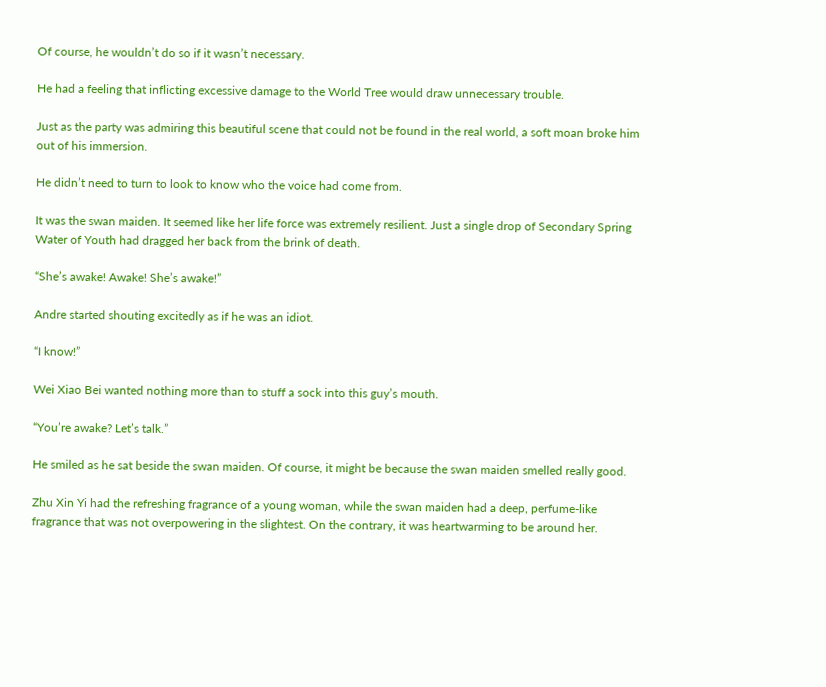Of course, he wouldn’t do so if it wasn’t necessary.

He had a feeling that inflicting excessive damage to the World Tree would draw unnecessary trouble.

Just as the party was admiring this beautiful scene that could not be found in the real world, a soft moan broke him out of his immersion.

He didn’t need to turn to look to know who the voice had come from.

It was the swan maiden. It seemed like her life force was extremely resilient. Just a single drop of Secondary Spring Water of Youth had dragged her back from the brink of death.

“She’s awake! Awake! She’s awake!”

Andre started shouting excitedly as if he was an idiot.

“I know!”

Wei Xiao Bei wanted nothing more than to stuff a sock into this guy’s mouth.

“You’re awake? Let’s talk.”

He smiled as he sat beside the swan maiden. Of course, it might be because the swan maiden smelled really good.

Zhu Xin Yi had the refreshing fragrance of a young woman, while the swan maiden had a deep, perfume-like fragrance that was not overpowering in the slightest. On the contrary, it was heartwarming to be around her.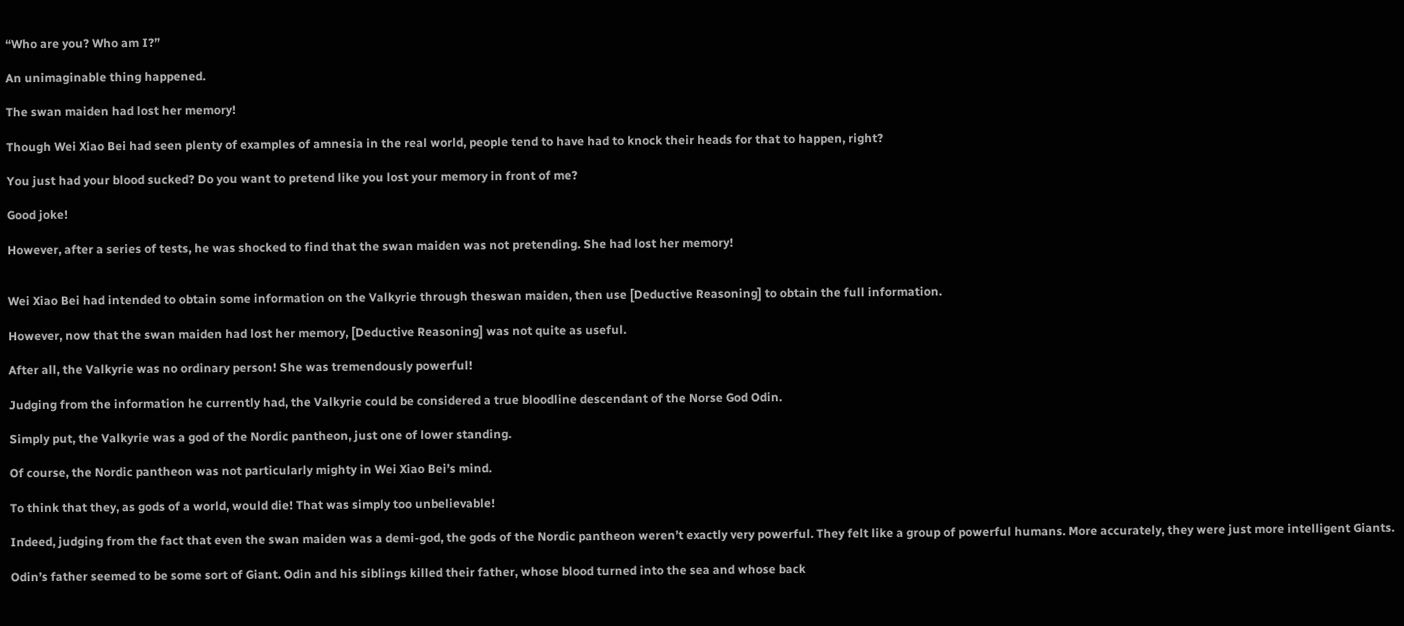“Who are you? Who am I?”

An unimaginable thing happened.

The swan maiden had lost her memory!

Though Wei Xiao Bei had seen plenty of examples of amnesia in the real world, people tend to have had to knock their heads for that to happen, right?

You just had your blood sucked? Do you want to pretend like you lost your memory in front of me?

Good joke!

However, after a series of tests, he was shocked to find that the swan maiden was not pretending. She had lost her memory!


Wei Xiao Bei had intended to obtain some information on the Valkyrie through theswan maiden, then use [Deductive Reasoning] to obtain the full information.

However, now that the swan maiden had lost her memory, [Deductive Reasoning] was not quite as useful.

After all, the Valkyrie was no ordinary person! She was tremendously powerful!

Judging from the information he currently had, the Valkyrie could be considered a true bloodline descendant of the Norse God Odin.

Simply put, the Valkyrie was a god of the Nordic pantheon, just one of lower standing.

Of course, the Nordic pantheon was not particularly mighty in Wei Xiao Bei’s mind.

To think that they, as gods of a world, would die! That was simply too unbelievable!

Indeed, judging from the fact that even the swan maiden was a demi-god, the gods of the Nordic pantheon weren’t exactly very powerful. They felt like a group of powerful humans. More accurately, they were just more intelligent Giants.

Odin’s father seemed to be some sort of Giant. Odin and his siblings killed their father, whose blood turned into the sea and whose back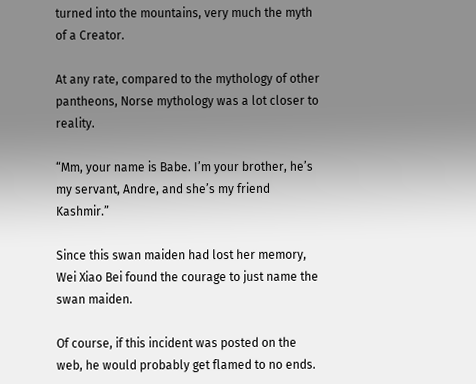turned into the mountains, very much the myth of a Creator.

At any rate, compared to the mythology of other pantheons, Norse mythology was a lot closer to reality.

“Mm, your name is Babe. I’m your brother, he’s my servant, Andre, and she’s my friend Kashmir.”

Since this swan maiden had lost her memory, Wei Xiao Bei found the courage to just name the swan maiden.

Of course, if this incident was posted on the web, he would probably get flamed to no ends.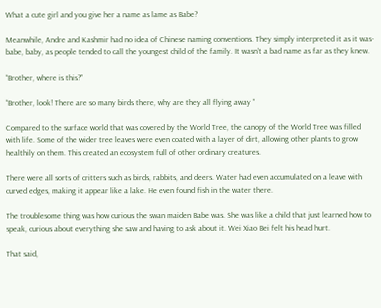What a cute girl and you give her a name as lame as Babe?

Meanwhile, Andre and Kashmir had no idea of Chinese naming conventions. They simply interpreted it as it was- babe, baby, as people tended to call the youngest child of the family. It wasn’t a bad name as far as they knew.

“Brother, where is this?”

“Brother, look! There are so many birds there, why are they all flying away ”

Compared to the surface world that was covered by the World Tree, the canopy of the World Tree was filled with life. Some of the wider tree leaves were even coated with a layer of dirt, allowing other plants to grow healthily on them. This created an ecosystem full of other ordinary creatures.

There were all sorts of critters such as birds, rabbits, and deers. Water had even accumulated on a leave with curved edges, making it appear like a lake. He even found fish in the water there.

The troublesome thing was how curious the swan maiden Babe was. She was like a child that just learned how to speak, curious about everything she saw and having to ask about it. Wei Xiao Bei felt his head hurt.

That said,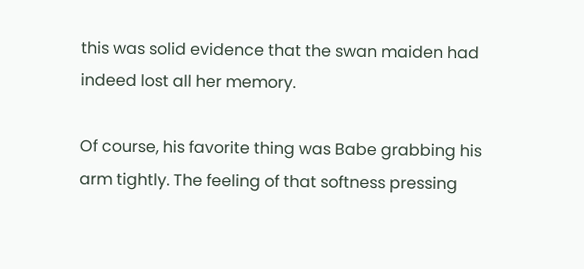this was solid evidence that the swan maiden had indeed lost all her memory.

Of course, his favorite thing was Babe grabbing his arm tightly. The feeling of that softness pressing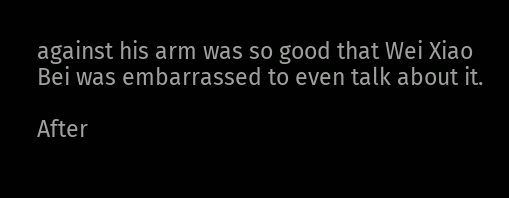against his arm was so good that Wei Xiao Bei was embarrassed to even talk about it.

After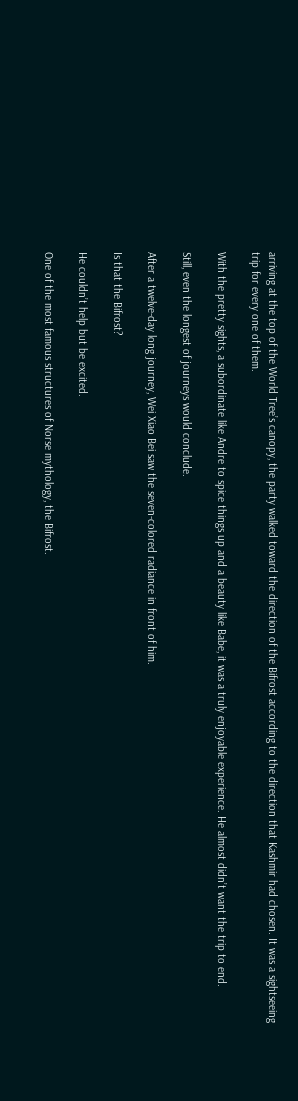arriving at the top of the World Tree’s canopy, the party walked toward the direction of the Bifrost according to the direction that Kashmir had chosen. It was a sightseeing trip for every one of them.

With the pretty sights, a subordinate like Andre to spice things up and a beauty like Babe, it was a truly enjoyable experience. He almost didn’t want the trip to end.

Still, even the longest of journeys would conclude.

After a twelve-day long journey, Wei Xiao Bei saw the seven-colored radiance in front of him.

Is that the Bifrost?

He couldn’t help but be excited.

One of the most famous structures of Norse mythology, the Bifrost.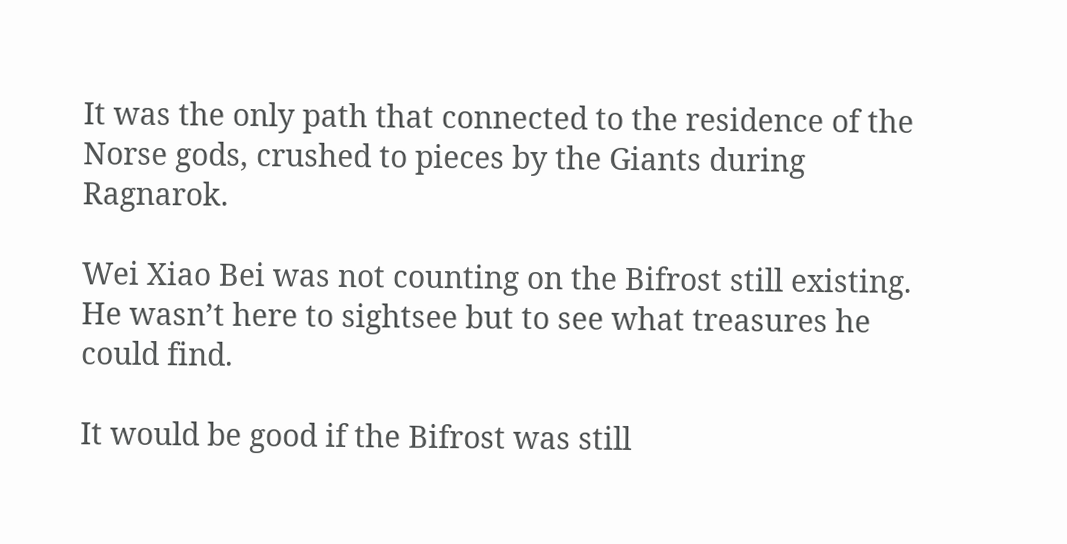It was the only path that connected to the residence of the Norse gods, crushed to pieces by the Giants during Ragnarok.

Wei Xiao Bei was not counting on the Bifrost still existing. He wasn’t here to sightsee but to see what treasures he could find.

It would be good if the Bifrost was still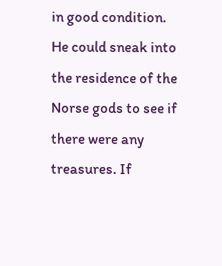in good condition. He could sneak into the residence of the Norse gods to see if there were any treasures. If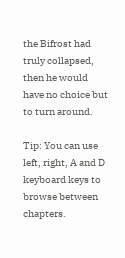the Bifrost had truly collapsed, then he would have no choice but to turn around.

Tip: You can use left, right, A and D keyboard keys to browse between chapters.